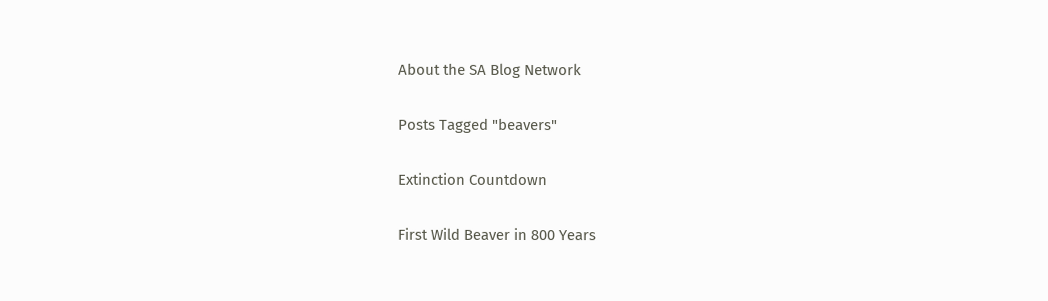About the SA Blog Network

Posts Tagged "beavers"

Extinction Countdown

First Wild Beaver in 800 Years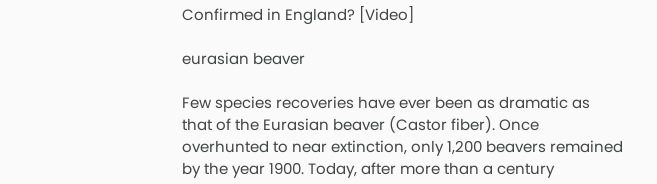Confirmed in England? [Video]

eurasian beaver

Few species recoveries have ever been as dramatic as that of the Eurasian beaver (Castor fiber). Once overhunted to near extinction, only 1,200 beavers remained by the year 1900. Today, after more than a century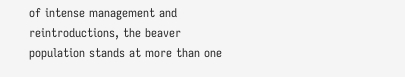of intense management and reintroductions, the beaver population stands at more than one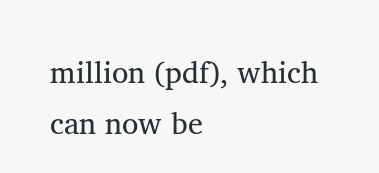million (pdf), which can now be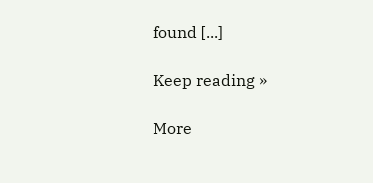found [...]

Keep reading »

More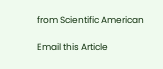from Scientific American

Email this Article